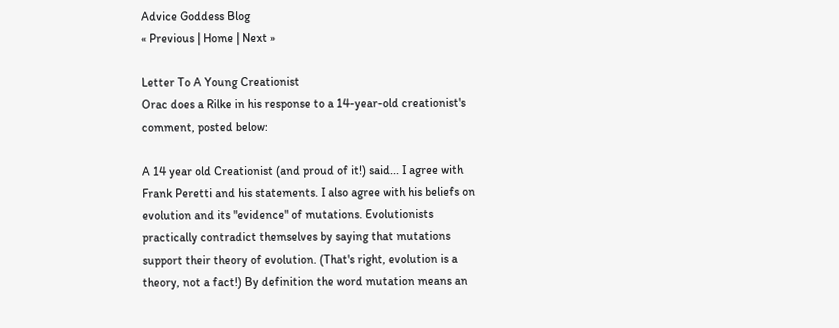Advice Goddess Blog
« Previous | Home | Next »

Letter To A Young Creationist
Orac does a Rilke in his response to a 14-year-old creationist's comment, posted below:

A 14 year old Creationist (and proud of it!) said... I agree with Frank Peretti and his statements. I also agree with his beliefs on evolution and its "evidence" of mutations. Evolutionists practically contradict themselves by saying that mutations support their theory of evolution. (That's right, evolution is a theory, not a fact!) By definition the word mutation means an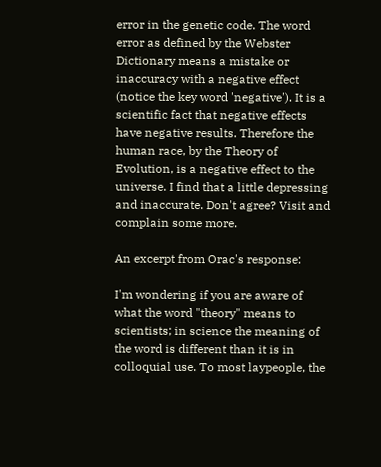error in the genetic code. The word error as defined by the Webster Dictionary means a mistake or inaccuracy with a negative effect (notice the key word 'negative'). It is a scientific fact that negative effects have negative results. Therefore the human race, by the Theory of Evolution, is a negative effect to the universe. I find that a little depressing and inaccurate. Don't agree? Visit and complain some more.

An excerpt from Orac's response:

I'm wondering if you are aware of what the word "theory" means to scientists; in science the meaning of the word is different than it is in colloquial use. To most laypeople, the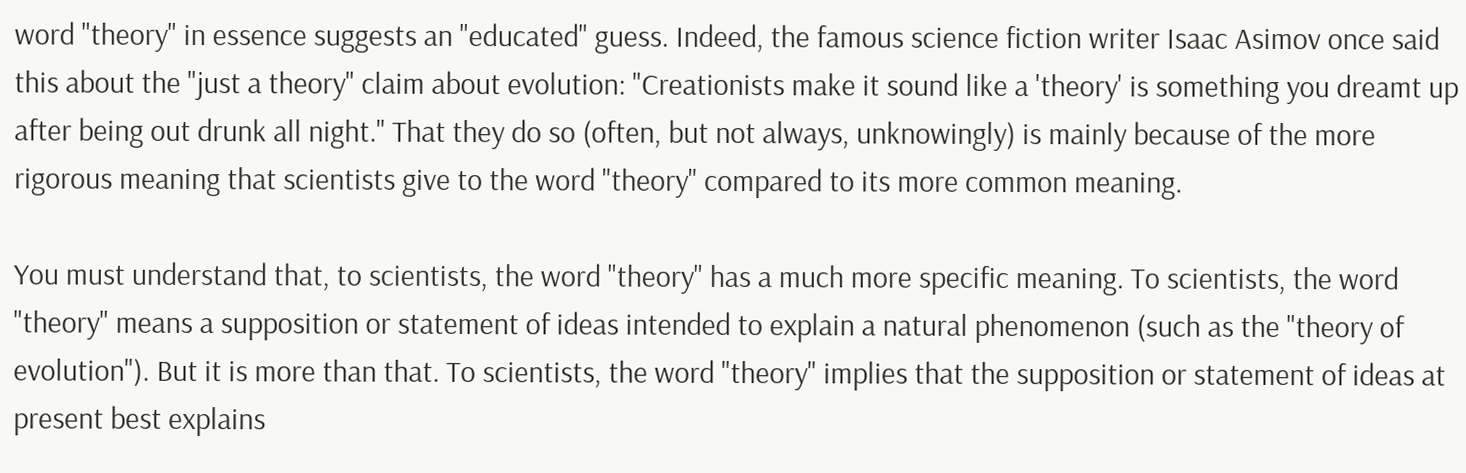word "theory" in essence suggests an "educated" guess. Indeed, the famous science fiction writer Isaac Asimov once said this about the "just a theory" claim about evolution: "Creationists make it sound like a 'theory' is something you dreamt up after being out drunk all night." That they do so (often, but not always, unknowingly) is mainly because of the more rigorous meaning that scientists give to the word "theory" compared to its more common meaning.

You must understand that, to scientists, the word "theory" has a much more specific meaning. To scientists, the word "theory" means a supposition or statement of ideas intended to explain a natural phenomenon (such as the "theory of evolution"). But it is more than that. To scientists, the word "theory" implies that the supposition or statement of ideas at present best explains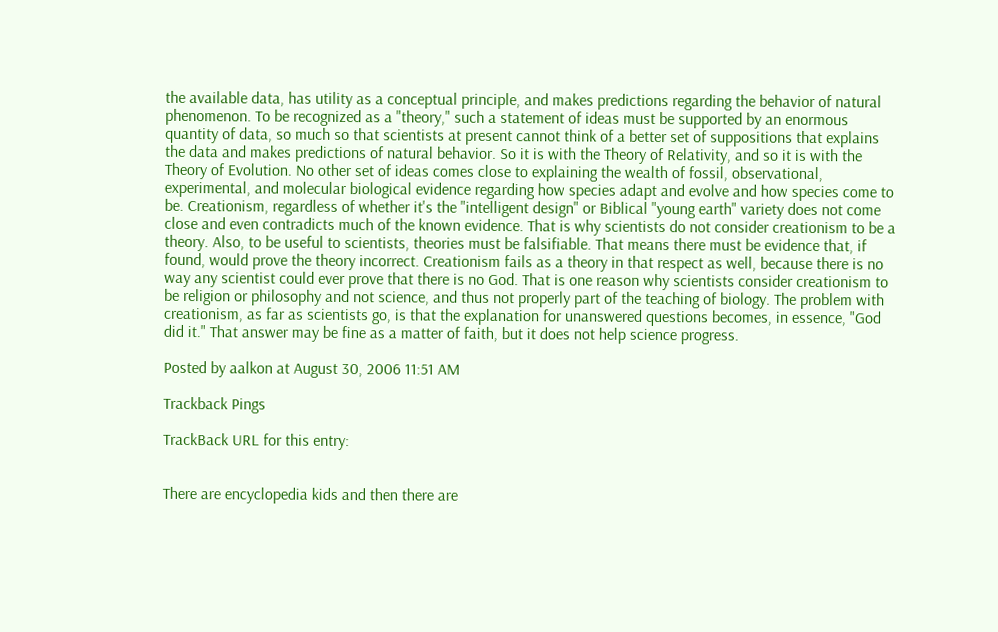the available data, has utility as a conceptual principle, and makes predictions regarding the behavior of natural phenomenon. To be recognized as a "theory," such a statement of ideas must be supported by an enormous quantity of data, so much so that scientists at present cannot think of a better set of suppositions that explains the data and makes predictions of natural behavior. So it is with the Theory of Relativity, and so it is with the Theory of Evolution. No other set of ideas comes close to explaining the wealth of fossil, observational, experimental, and molecular biological evidence regarding how species adapt and evolve and how species come to be. Creationism, regardless of whether it's the "intelligent design" or Biblical "young earth" variety does not come close and even contradicts much of the known evidence. That is why scientists do not consider creationism to be a theory. Also, to be useful to scientists, theories must be falsifiable. That means there must be evidence that, if found, would prove the theory incorrect. Creationism fails as a theory in that respect as well, because there is no way any scientist could ever prove that there is no God. That is one reason why scientists consider creationism to be religion or philosophy and not science, and thus not properly part of the teaching of biology. The problem with creationism, as far as scientists go, is that the explanation for unanswered questions becomes, in essence, "God did it." That answer may be fine as a matter of faith, but it does not help science progress.

Posted by aalkon at August 30, 2006 11:51 AM

Trackback Pings

TrackBack URL for this entry:


There are encyclopedia kids and then there are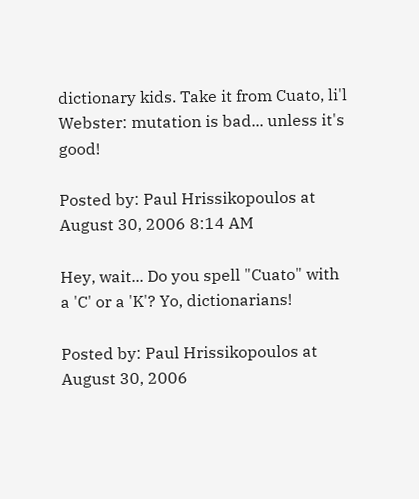dictionary kids. Take it from Cuato, li'l Webster: mutation is bad... unless it's good!

Posted by: Paul Hrissikopoulos at August 30, 2006 8:14 AM

Hey, wait... Do you spell "Cuato" with a 'C' or a 'K'? Yo, dictionarians!

Posted by: Paul Hrissikopoulos at August 30, 2006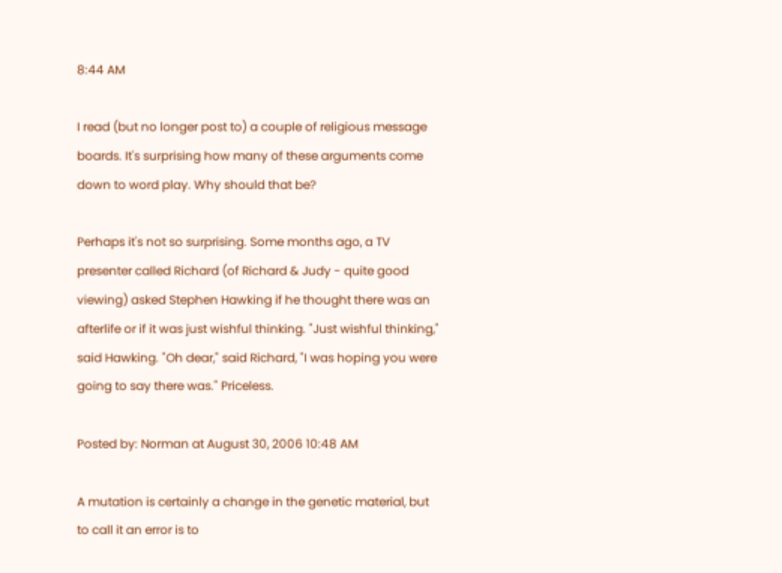8:44 AM

I read (but no longer post to) a couple of religious message boards. It's surprising how many of these arguments come down to word play. Why should that be?

Perhaps it's not so surprising. Some months ago, a TV presenter called Richard (of Richard & Judy - quite good viewing) asked Stephen Hawking if he thought there was an afterlife or if it was just wishful thinking. "Just wishful thinking," said Hawking. "Oh dear," said Richard, "I was hoping you were going to say there was." Priceless.

Posted by: Norman at August 30, 2006 10:48 AM

A mutation is certainly a change in the genetic material, but to call it an error is to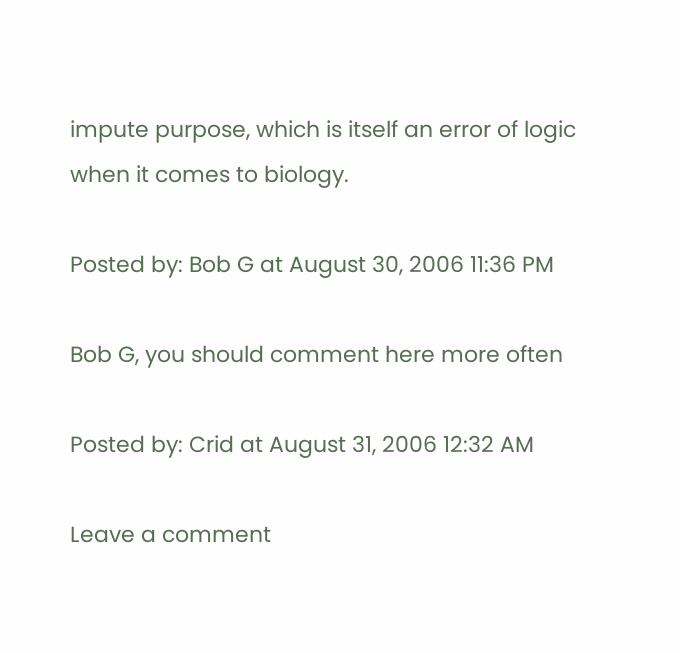impute purpose, which is itself an error of logic when it comes to biology.

Posted by: Bob G at August 30, 2006 11:36 PM

Bob G, you should comment here more often

Posted by: Crid at August 31, 2006 12:32 AM

Leave a comment